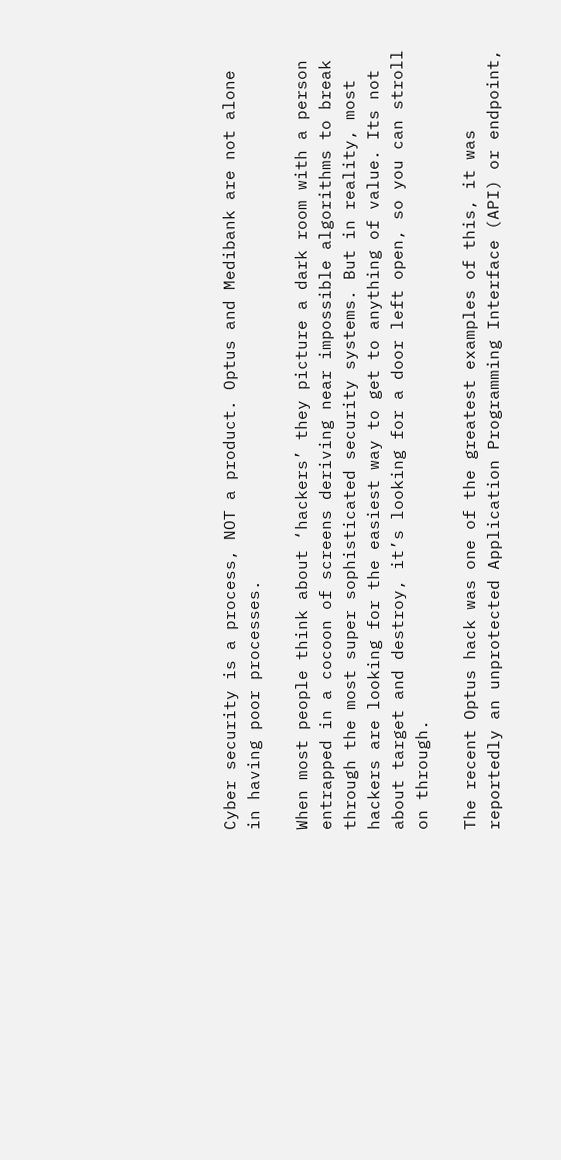Cyber security is a process, NOT a product. Optus and Medibank are not alone in having poor processes.

When most people think about ‘hackers’ they picture a dark room with a person entrapped in a cocoon of screens deriving near impossible algorithms to break through the most super sophisticated security systems. But in reality, most hackers are looking for the easiest way to get to anything of value. Its not about target and destroy, it’s looking for a door left open, so you can stroll on through.

The recent Optus hack was one of the greatest examples of this, it was reportedly an unprotected Application Programming Interface (API) or endpoint,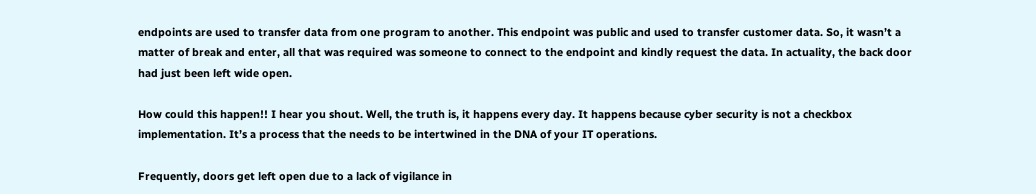endpoints are used to transfer data from one program to another. This endpoint was public and used to transfer customer data. So, it wasn’t a matter of break and enter, all that was required was someone to connect to the endpoint and kindly request the data. In actuality, the back door had just been left wide open.

How could this happen!! I hear you shout. Well, the truth is, it happens every day. It happens because cyber security is not a checkbox implementation. It’s a process that the needs to be intertwined in the DNA of your IT operations.

Frequently, doors get left open due to a lack of vigilance in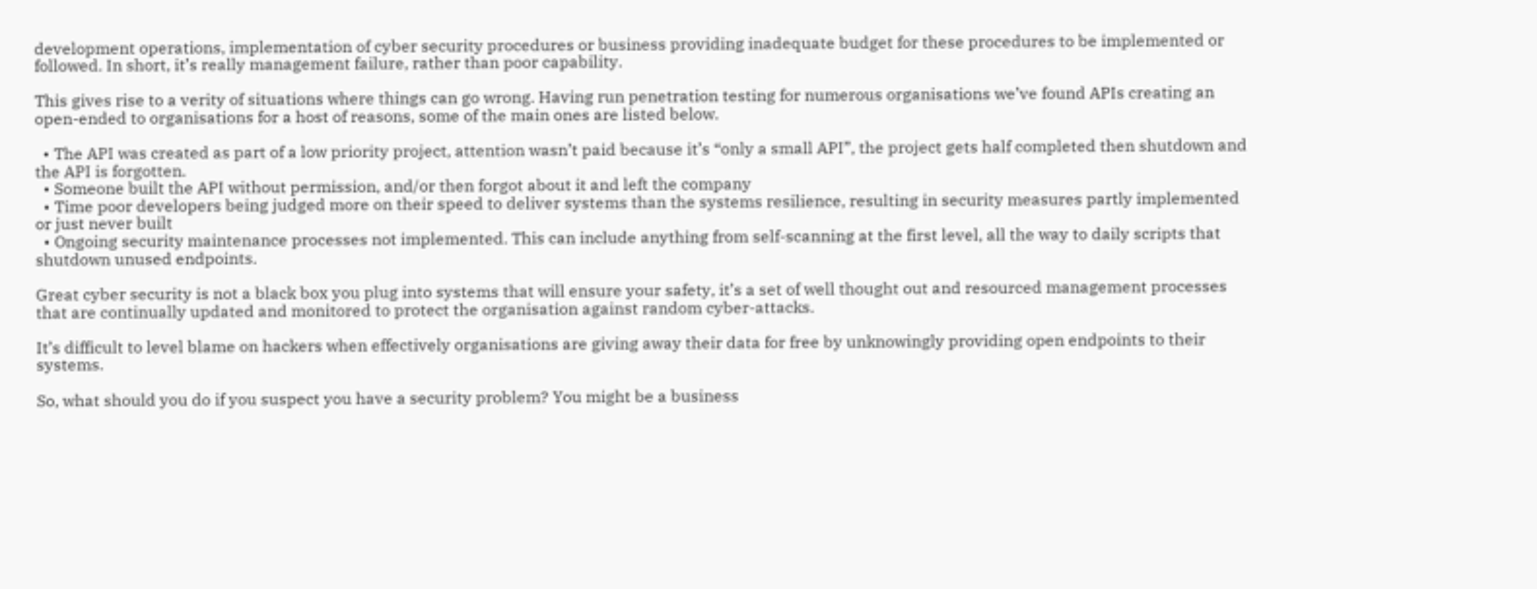development operations, implementation of cyber security procedures or business providing inadequate budget for these procedures to be implemented or followed. In short, it’s really management failure, rather than poor capability.

This gives rise to a verity of situations where things can go wrong. Having run penetration testing for numerous organisations we’ve found APIs creating an open-ended to organisations for a host of reasons, some of the main ones are listed below.

  • The API was created as part of a low priority project, attention wasn’t paid because it’s “only a small API”, the project gets half completed then shutdown and the API is forgotten.
  • Someone built the API without permission, and/or then forgot about it and left the company
  • Time poor developers being judged more on their speed to deliver systems than the systems resilience, resulting in security measures partly implemented or just never built
  • Ongoing security maintenance processes not implemented. This can include anything from self-scanning at the first level, all the way to daily scripts that shutdown unused endpoints.

Great cyber security is not a black box you plug into systems that will ensure your safety, it’s a set of well thought out and resourced management processes that are continually updated and monitored to protect the organisation against random cyber-attacks.

It’s difficult to level blame on hackers when effectively organisations are giving away their data for free by unknowingly providing open endpoints to their systems.

So, what should you do if you suspect you have a security problem? You might be a business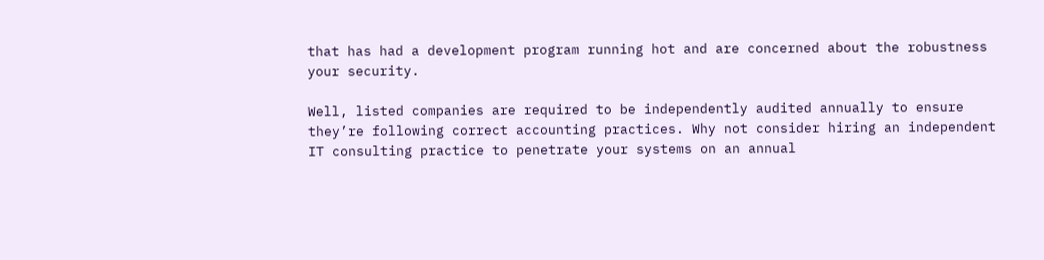that has had a development program running hot and are concerned about the robustness your security.

Well, listed companies are required to be independently audited annually to ensure they’re following correct accounting practices. Why not consider hiring an independent IT consulting practice to penetrate your systems on an annual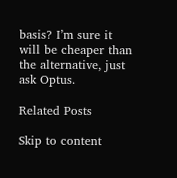basis? I’m sure it will be cheaper than the alternative, just ask Optus.

Related Posts

Skip to content